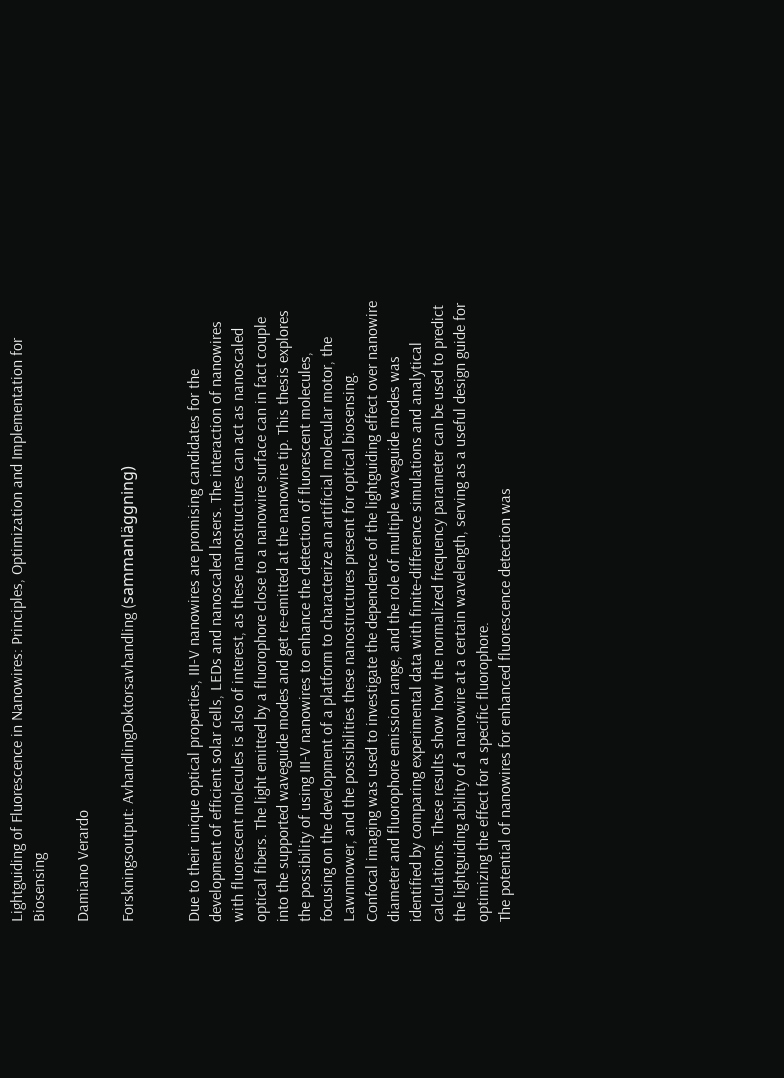Lightguiding of Fluorescence in Nanowires: Principles, Optimization and Implementation for Biosensing

Damiano Verardo

Forskningsoutput: AvhandlingDoktorsavhandling (sammanläggning)


Due to their unique optical properties, III-V nanowires are promising candidates for the development of efficient solar cells, LEDs and nanoscaled lasers. The interaction of nanowires with fluorescent molecules is also of interest, as these nanostructures can act as nanoscaled optical fibers. The light emitted by a fluorophore close to a nanowire surface can in fact couple into the supported waveguide modes and get re-emitted at the nanowire tip. This thesis explores the possibility of using III-V nanowires to enhance the detection of fluorescent molecules, focusing on the development of a platform to characterize an artificial molecular motor, the Lawnmower, and the possibilities these nanostructures present for optical biosensing.
Confocal imaging was used to investigate the dependence of the lightguiding effect over nanowire diameter and fluorophore emission range, and the role of multiple waveguide modes was identified by comparing experimental data with finite-difference simulations and analytical calculations. These results show how the normalized frequency parameter can be used to predict the lightguiding ability of a nanowire at a certain wavelength, serving as a useful design guide for optimizing the effect for a specific fluorophore.
The potential of nanowires for enhanced fluorescence detection was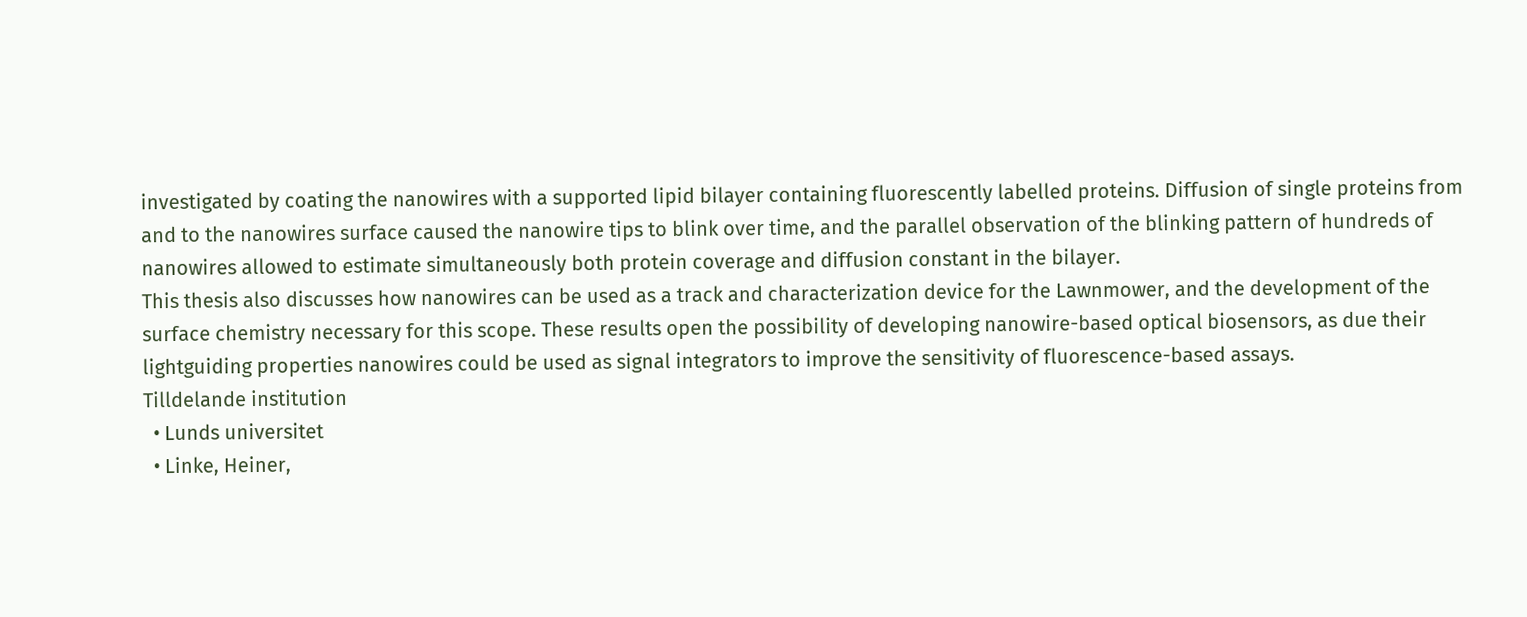investigated by coating the nanowires with a supported lipid bilayer containing fluorescently labelled proteins. Diffusion of single proteins from and to the nanowires surface caused the nanowire tips to blink over time, and the parallel observation of the blinking pattern of hundreds of nanowires allowed to estimate simultaneously both protein coverage and diffusion constant in the bilayer.
This thesis also discusses how nanowires can be used as a track and characterization device for the Lawnmower, and the development of the surface chemistry necessary for this scope. These results open the possibility of developing nanowire-based optical biosensors, as due their lightguiding properties nanowires could be used as signal integrators to improve the sensitivity of fluorescence-based assays.
Tilldelande institution
  • Lunds universitet
  • Linke, Heiner,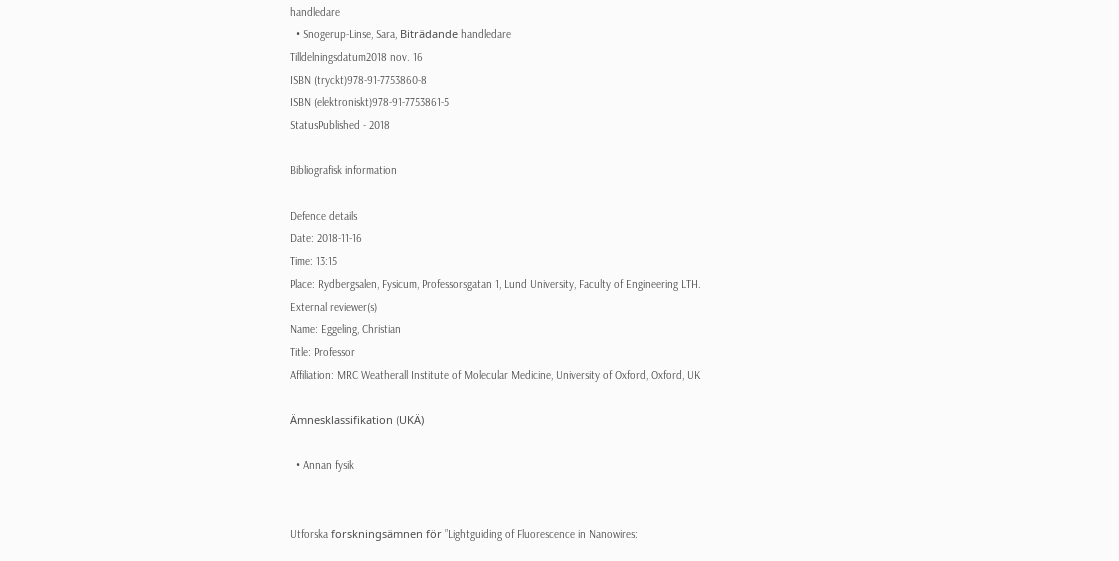handledare
  • Snogerup-Linse, Sara, Biträdande handledare
Tilldelningsdatum2018 nov. 16
ISBN (tryckt)978-91-7753860-8
ISBN (elektroniskt)978-91-7753861-5
StatusPublished - 2018

Bibliografisk information

Defence details
Date: 2018-11-16
Time: 13:15
Place: Rydbergsalen, Fysicum, Professorsgatan 1, Lund University, Faculty of Engineering LTH.
External reviewer(s)
Name: Eggeling, Christian
Title: Professor
Affiliation: MRC Weatherall Institute of Molecular Medicine, University of Oxford, Oxford, UK

Ämnesklassifikation (UKÄ)

  • Annan fysik


Utforska forskningsämnen för ”Lightguiding of Fluorescence in Nanowires: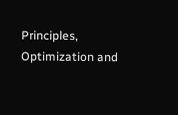Principles, Optimization and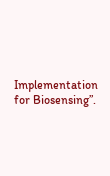Implementation for Biosensing”.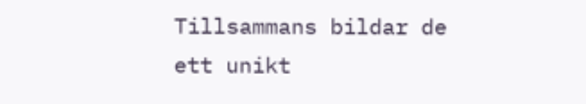Tillsammans bildar de ett unikt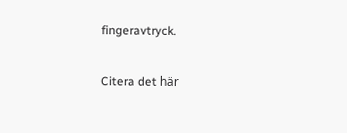fingeravtryck.

Citera det här